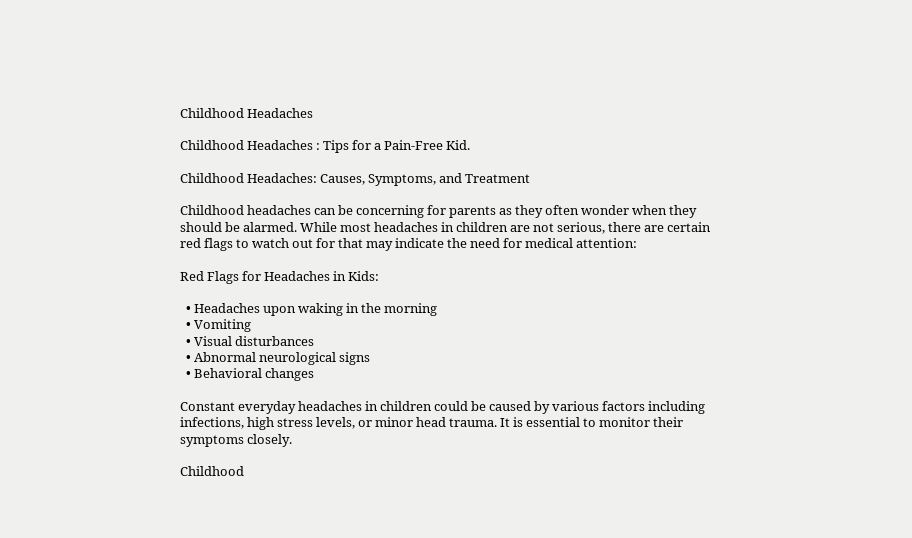Childhood Headaches

Childhood Headaches : Tips for a Pain-Free Kid.

Childhood Headaches: Causes, Symptoms, and Treatment

Childhood headaches can be concerning for parents as they often wonder when they should be alarmed. While most headaches in children are not serious, there are certain red flags to watch out for that may indicate the need for medical attention:

Red Flags for Headaches in Kids:

  • Headaches upon waking in the morning
  • Vomiting
  • Visual disturbances
  • Abnormal neurological signs
  • Behavioral changes

Constant everyday headaches in children could be caused by various factors including infections, high stress levels, or minor head trauma. It is essential to monitor their symptoms closely.

Childhood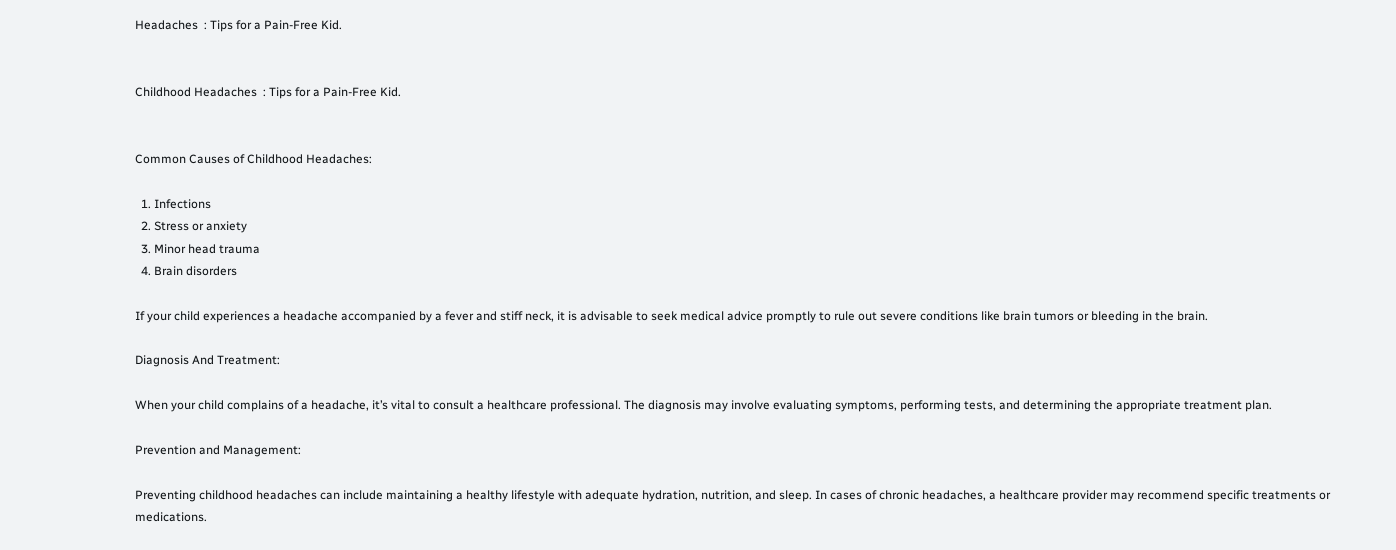Headaches  : Tips for a Pain-Free Kid.


Childhood Headaches  : Tips for a Pain-Free Kid.


Common Causes of Childhood Headaches:

  1. Infections
  2. Stress or anxiety
  3. Minor head trauma
  4. Brain disorders

If your child experiences a headache accompanied by a fever and stiff neck, it is advisable to seek medical advice promptly to rule out severe conditions like brain tumors or bleeding in the brain.

Diagnosis And Treatment:

When your child complains of a headache, it’s vital to consult a healthcare professional. The diagnosis may involve evaluating symptoms, performing tests, and determining the appropriate treatment plan.

Prevention and Management:

Preventing childhood headaches can include maintaining a healthy lifestyle with adequate hydration, nutrition, and sleep. In cases of chronic headaches, a healthcare provider may recommend specific treatments or medications.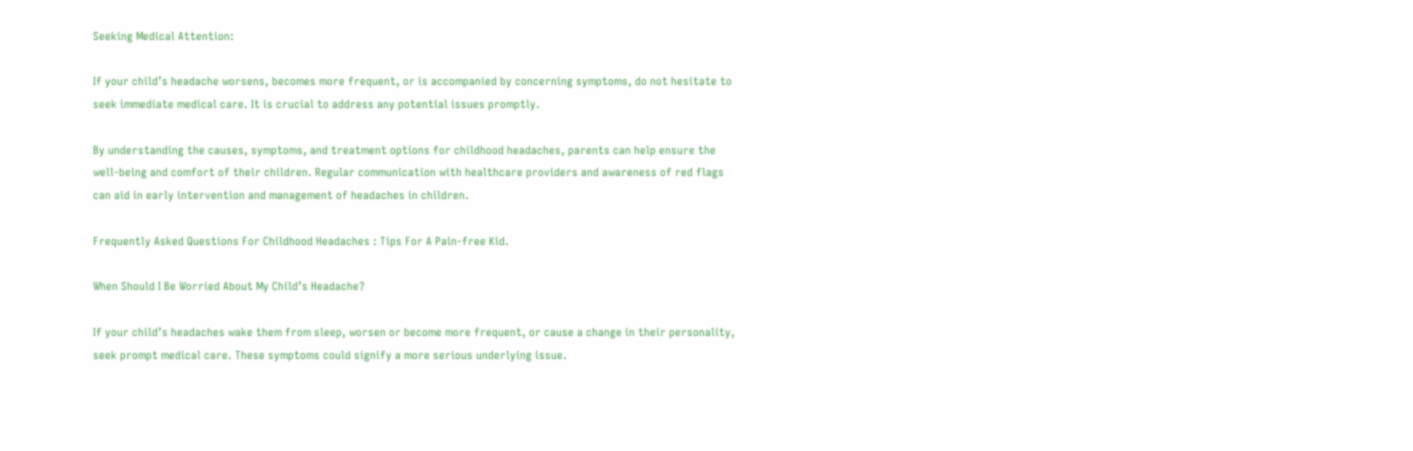Seeking Medical Attention:

If your child’s headache worsens, becomes more frequent, or is accompanied by concerning symptoms, do not hesitate to seek immediate medical care. It is crucial to address any potential issues promptly.

By understanding the causes, symptoms, and treatment options for childhood headaches, parents can help ensure the well-being and comfort of their children. Regular communication with healthcare providers and awareness of red flags can aid in early intervention and management of headaches in children.

Frequently Asked Questions For Childhood Headaches : Tips For A Pain-free Kid.

When Should I Be Worried About My Child’s Headache?

If your child’s headaches wake them from sleep, worsen or become more frequent, or cause a change in their personality, seek prompt medical care. These symptoms could signify a more serious underlying issue.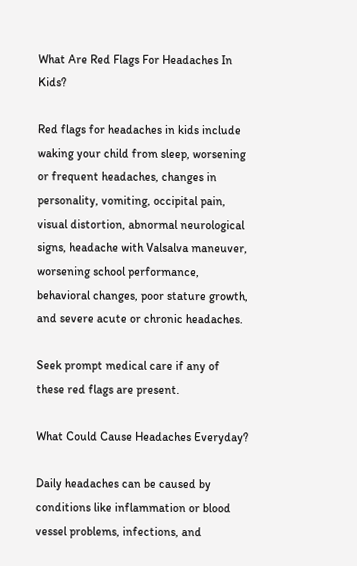What Are Red Flags For Headaches In Kids?

Red flags for headaches in kids include waking your child from sleep, worsening or frequent headaches, changes in personality, vomiting, occipital pain, visual distortion, abnormal neurological signs, headache with Valsalva maneuver, worsening school performance, behavioral changes, poor stature growth, and severe acute or chronic headaches.

Seek prompt medical care if any of these red flags are present.

What Could Cause Headaches Everyday?

Daily headaches can be caused by conditions like inflammation or blood vessel problems, infections, and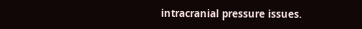intracranial pressure issues.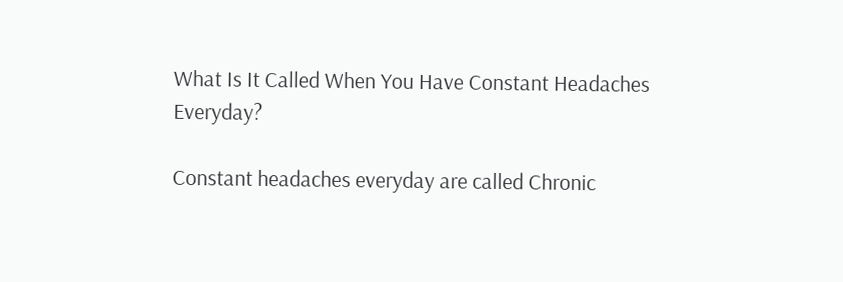What Is It Called When You Have Constant Headaches Everyday?

Constant headaches everyday are called Chronic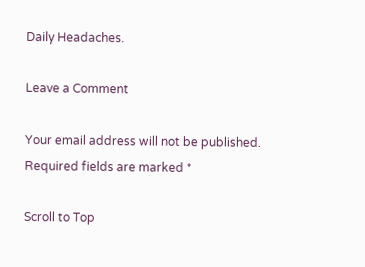Daily Headaches.

Leave a Comment

Your email address will not be published. Required fields are marked *

Scroll to Top